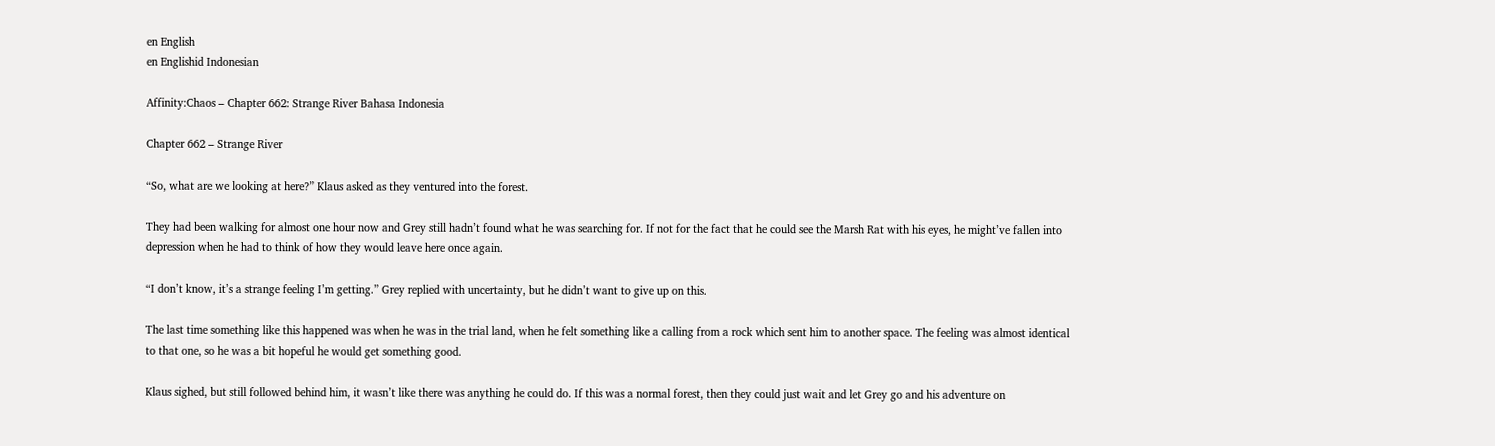en English
en Englishid Indonesian

Affinity:Chaos – Chapter 662: Strange River Bahasa Indonesia

Chapter 662 – Strange River

“So, what are we looking at here?” Klaus asked as they ventured into the forest.

They had been walking for almost one hour now and Grey still hadn’t found what he was searching for. If not for the fact that he could see the Marsh Rat with his eyes, he might’ve fallen into depression when he had to think of how they would leave here once again.

“I don’t know, it’s a strange feeling I’m getting.” Grey replied with uncertainty, but he didn’t want to give up on this.

The last time something like this happened was when he was in the trial land, when he felt something like a calling from a rock which sent him to another space. The feeling was almost identical to that one, so he was a bit hopeful he would get something good.

Klaus sighed, but still followed behind him, it wasn’t like there was anything he could do. If this was a normal forest, then they could just wait and let Grey go and his adventure on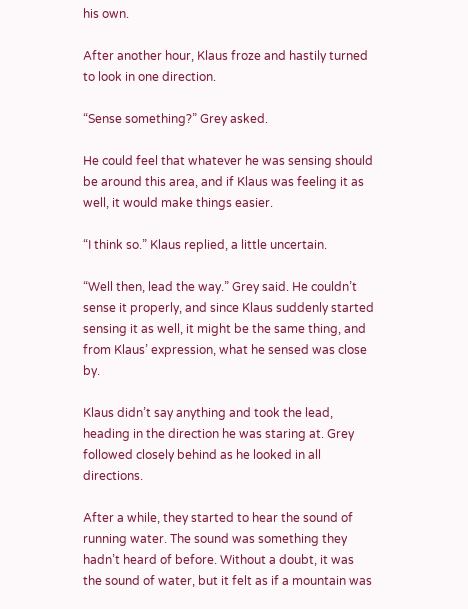his own.

After another hour, Klaus froze and hastily turned to look in one direction.

“Sense something?” Grey asked.

He could feel that whatever he was sensing should be around this area, and if Klaus was feeling it as well, it would make things easier.

“I think so.” Klaus replied, a little uncertain.

“Well then, lead the way.” Grey said. He couldn’t sense it properly, and since Klaus suddenly started sensing it as well, it might be the same thing, and from Klaus’ expression, what he sensed was close by.

Klaus didn’t say anything and took the lead, heading in the direction he was staring at. Grey followed closely behind as he looked in all directions.

After a while, they started to hear the sound of running water. The sound was something they hadn’t heard of before. Without a doubt, it was the sound of water, but it felt as if a mountain was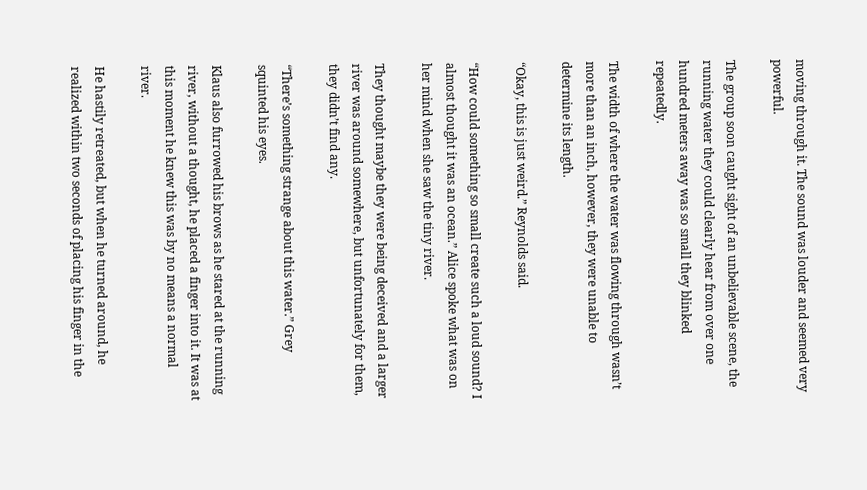moving through it. The sound was louder and seemed very powerful.

The group soon caught sight of an unbelievable scene, the running water they could clearly hear from over one hundred meters away was so small they blinked repeatedly.

The width of where the water was flowing through wasn’t more than an inch, however, they were unable to determine its length.

“Okay, this is just weird.” Reynolds said.

“How could something so small create such a loud sound? I almost thought it was an ocean.” Alice spoke what was on her mind when she saw the tiny river.

They thought maybe they were being deceived and a larger river was around somewhere, but unfortunately for them, they didn’t find any.

“There’s something strange about this water.” Grey squinted his eyes.

Klaus also furrowed his brows as he stared at the running river, without a thought, he placed a finger into it. It was at this moment he knew this was by no means a normal river.

He hastily retreated, but when he turned around, he realized within two seconds of placing his finger in the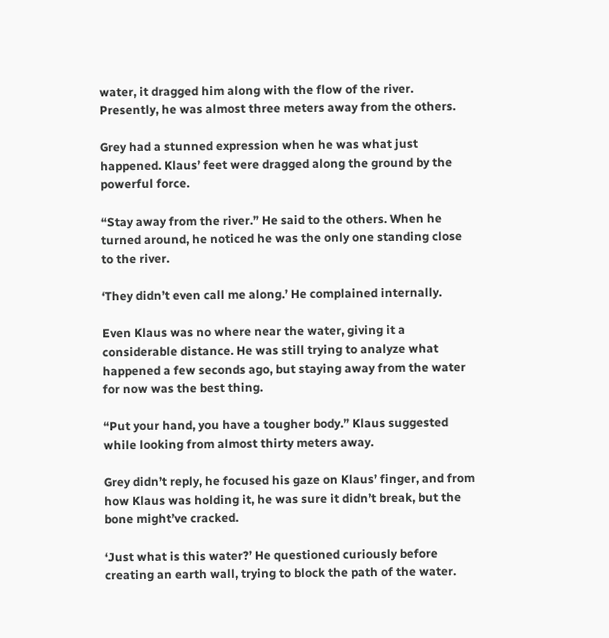water, it dragged him along with the flow of the river. Presently, he was almost three meters away from the others.

Grey had a stunned expression when he was what just happened. Klaus’ feet were dragged along the ground by the powerful force.

“Stay away from the river.” He said to the others. When he turned around, he noticed he was the only one standing close to the river.

‘They didn’t even call me along.’ He complained internally.

Even Klaus was no where near the water, giving it a considerable distance. He was still trying to analyze what happened a few seconds ago, but staying away from the water for now was the best thing.

“Put your hand, you have a tougher body.” Klaus suggested while looking from almost thirty meters away.

Grey didn’t reply, he focused his gaze on Klaus’ finger, and from how Klaus was holding it, he was sure it didn’t break, but the bone might’ve cracked.

‘Just what is this water?’ He questioned curiously before creating an earth wall, trying to block the path of the water.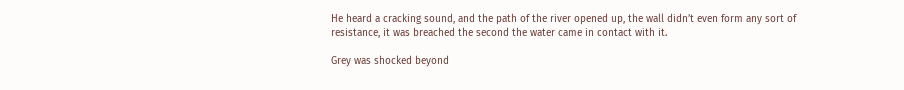He heard a cracking sound, and the path of the river opened up, the wall didn’t even form any sort of resistance, it was breached the second the water came in contact with it.

Grey was shocked beyond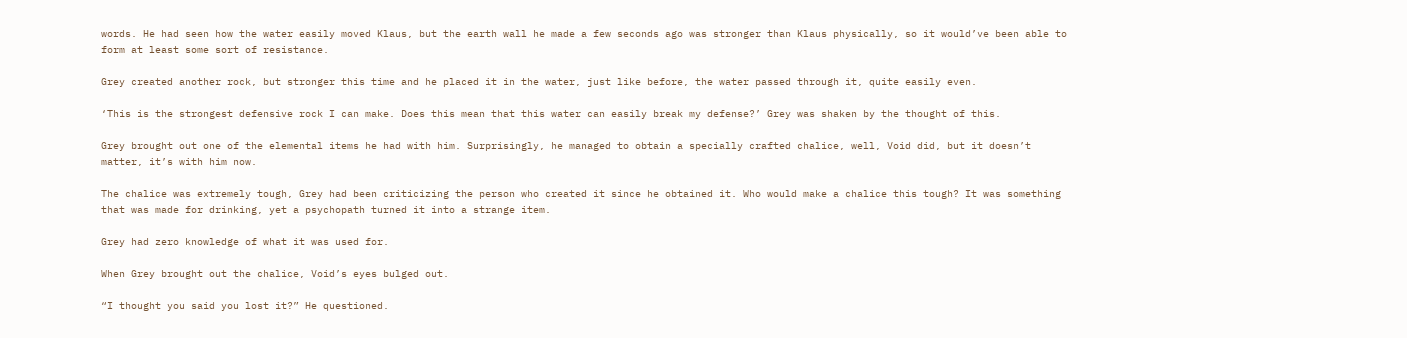words. He had seen how the water easily moved Klaus, but the earth wall he made a few seconds ago was stronger than Klaus physically, so it would’ve been able to form at least some sort of resistance.

Grey created another rock, but stronger this time and he placed it in the water, just like before, the water passed through it, quite easily even.

‘This is the strongest defensive rock I can make. Does this mean that this water can easily break my defense?’ Grey was shaken by the thought of this.

Grey brought out one of the elemental items he had with him. Surprisingly, he managed to obtain a specially crafted chalice, well, Void did, but it doesn’t matter, it’s with him now.

The chalice was extremely tough, Grey had been criticizing the person who created it since he obtained it. Who would make a chalice this tough? It was something that was made for drinking, yet a psychopath turned it into a strange item.

Grey had zero knowledge of what it was used for.

When Grey brought out the chalice, Void’s eyes bulged out.

“I thought you said you lost it?” He questioned.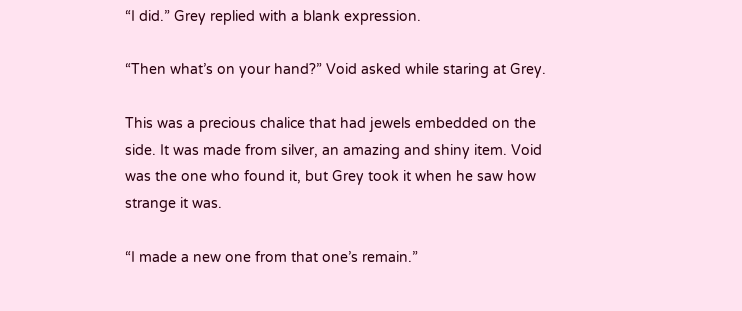“I did.” Grey replied with a blank expression.

“Then what’s on your hand?” Void asked while staring at Grey.

This was a precious chalice that had jewels embedded on the side. It was made from silver, an amazing and shiny item. Void was the one who found it, but Grey took it when he saw how strange it was.

“I made a new one from that one’s remain.”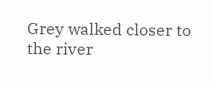Grey walked closer to the river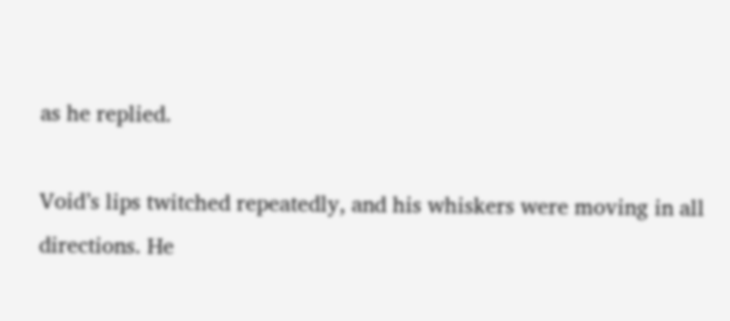as he replied.

Void’s lips twitched repeatedly, and his whiskers were moving in all directions. He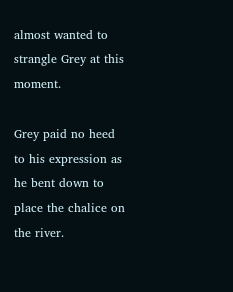almost wanted to strangle Grey at this moment.

Grey paid no heed to his expression as he bent down to place the chalice on the river.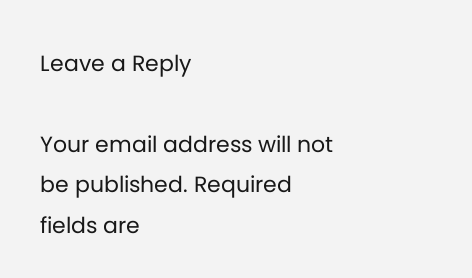Leave a Reply

Your email address will not be published. Required fields are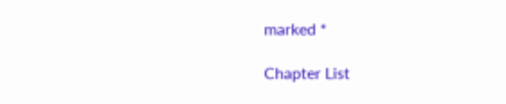marked *

Chapter List